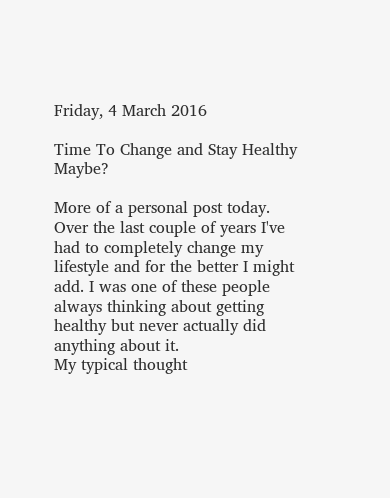Friday, 4 March 2016

Time To Change and Stay Healthy Maybe?

More of a personal post today. Over the last couple of years I've had to completely change my lifestyle and for the better I might add. I was one of these people always thinking about getting healthy but never actually did anything about it.
My typical thought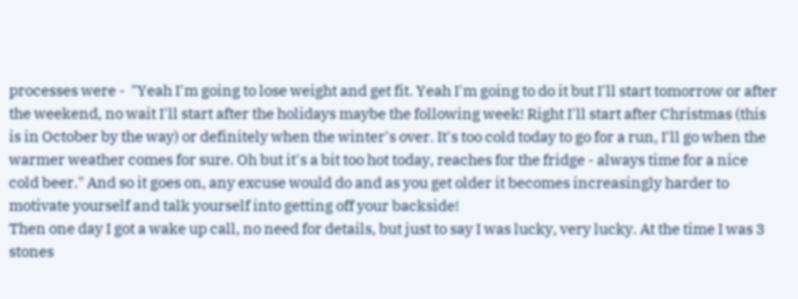processes were -  "Yeah I'm going to lose weight and get fit. Yeah I'm going to do it but I'll start tomorrow or after the weekend, no wait I'll start after the holidays maybe the following week! Right I'll start after Christmas (this is in October by the way) or definitely when the winter's over. It's too cold today to go for a run, I'll go when the warmer weather comes for sure. Oh but it's a bit too hot today, reaches for the fridge - always time for a nice cold beer." And so it goes on, any excuse would do and as you get older it becomes increasingly harder to motivate yourself and talk yourself into getting off your backside!
Then one day I got a wake up call, no need for details, but just to say I was lucky, very lucky. At the time I was 3 stones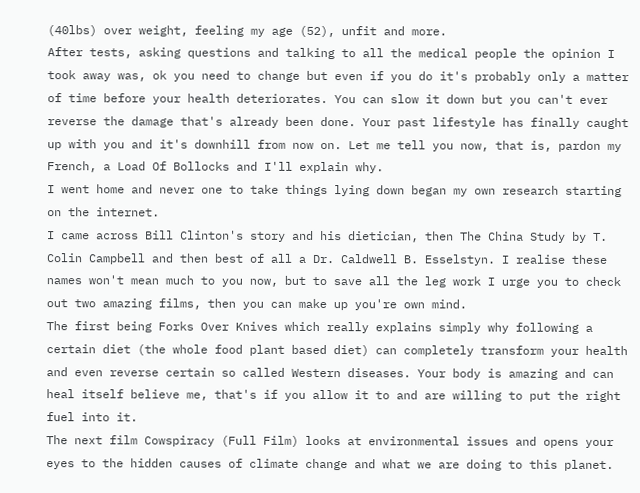(40lbs) over weight, feeling my age (52), unfit and more.
After tests, asking questions and talking to all the medical people the opinion I took away was, ok you need to change but even if you do it's probably only a matter of time before your health deteriorates. You can slow it down but you can't ever reverse the damage that's already been done. Your past lifestyle has finally caught up with you and it's downhill from now on. Let me tell you now, that is, pardon my French, a Load Of Bollocks and I'll explain why.
I went home and never one to take things lying down began my own research starting on the internet.
I came across Bill Clinton's story and his dietician, then The China Study by T. Colin Campbell and then best of all a Dr. Caldwell B. Esselstyn. I realise these names won't mean much to you now, but to save all the leg work I urge you to check out two amazing films, then you can make up you're own mind.
The first being Forks Over Knives which really explains simply why following a certain diet (the whole food plant based diet) can completely transform your health and even reverse certain so called Western diseases. Your body is amazing and can heal itself believe me, that's if you allow it to and are willing to put the right fuel into it.
The next film Cowspiracy (Full Film) looks at environmental issues and opens your eyes to the hidden causes of climate change and what we are doing to this planet.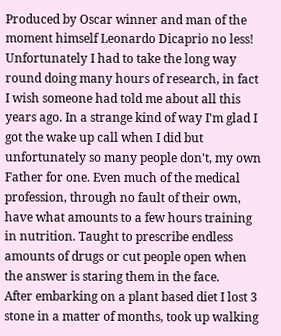Produced by Oscar winner and man of the moment himself Leonardo Dicaprio no less!
Unfortunately I had to take the long way round doing many hours of research, in fact I wish someone had told me about all this years ago. In a strange kind of way I'm glad I got the wake up call when I did but unfortunately so many people don't, my own Father for one. Even much of the medical profession, through no fault of their own, have what amounts to a few hours training in nutrition. Taught to prescribe endless amounts of drugs or cut people open when the answer is staring them in the face.
After embarking on a plant based diet I lost 3 stone in a matter of months, took up walking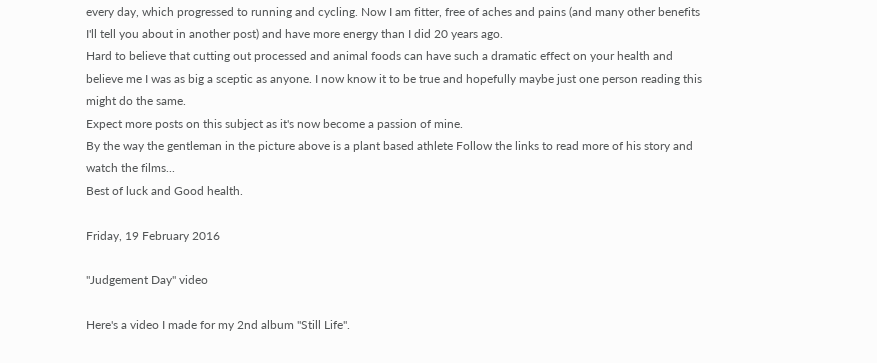every day, which progressed to running and cycling. Now I am fitter, free of aches and pains (and many other benefits I'll tell you about in another post) and have more energy than I did 20 years ago.
Hard to believe that cutting out processed and animal foods can have such a dramatic effect on your health and believe me I was as big a sceptic as anyone. I now know it to be true and hopefully maybe just one person reading this might do the same.
Expect more posts on this subject as it's now become a passion of mine.
By the way the gentleman in the picture above is a plant based athlete Follow the links to read more of his story and watch the films...
Best of luck and Good health.

Friday, 19 February 2016

"Judgement Day" video

Here's a video I made for my 2nd album "Still Life".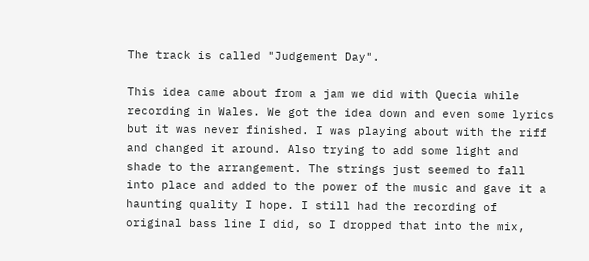The track is called "Judgement Day".

This idea came about from a jam we did with Quecia while recording in Wales. We got the idea down and even some lyrics but it was never finished. I was playing about with the riff and changed it around. Also trying to add some light and shade to the arrangement. The strings just seemed to fall into place and added to the power of the music and gave it a haunting quality I hope. I still had the recording of original bass line I did, so I dropped that into the mix,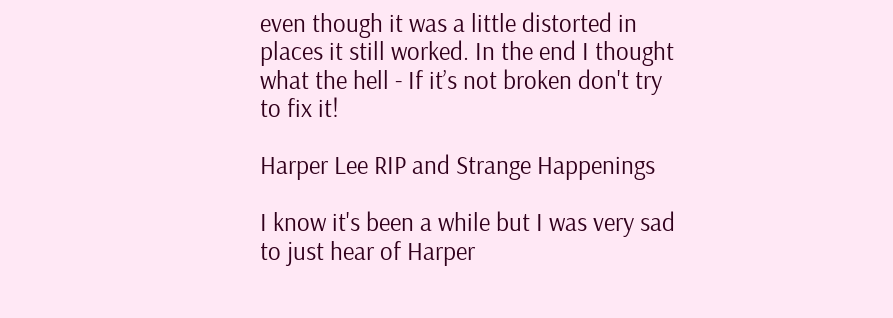even though it was a little distorted in places it still worked. In the end I thought what the hell - If it’s not broken don't try to fix it!

Harper Lee RIP and Strange Happenings

I know it's been a while but I was very sad to just hear of Harper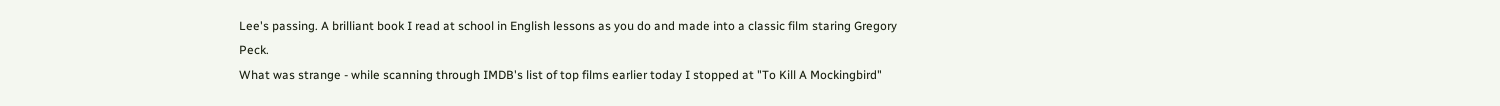Lee's passing. A brilliant book I read at school in English lessons as you do and made into a classic film staring Gregory Peck.
What was strange - while scanning through IMDB's list of top films earlier today I stopped at "To Kill A Mockingbird"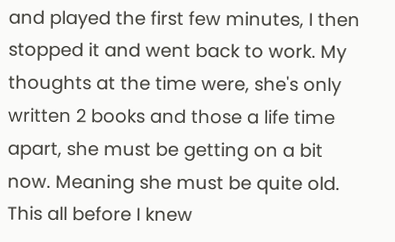and played the first few minutes, I then stopped it and went back to work. My thoughts at the time were, she's only written 2 books and those a life time apart, she must be getting on a bit now. Meaning she must be quite old.
This all before I knew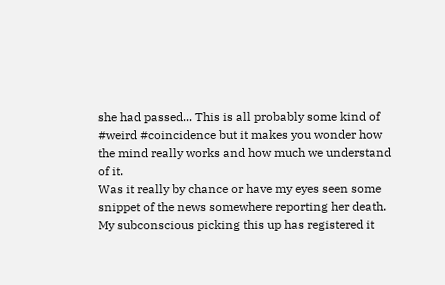she had passed... This is all probably some kind of #weird #coincidence but it makes you wonder how the mind really works and how much we understand of it.
Was it really by chance or have my eyes seen some snippet of the news somewhere reporting her death. My subconscious picking this up has registered it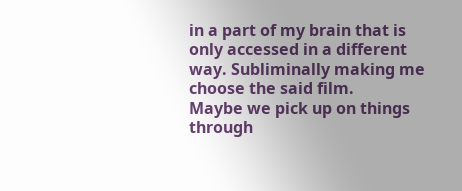in a part of my brain that is only accessed in a different way. Subliminally making me choose the said film.
Maybe we pick up on things through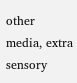other media, extra sensory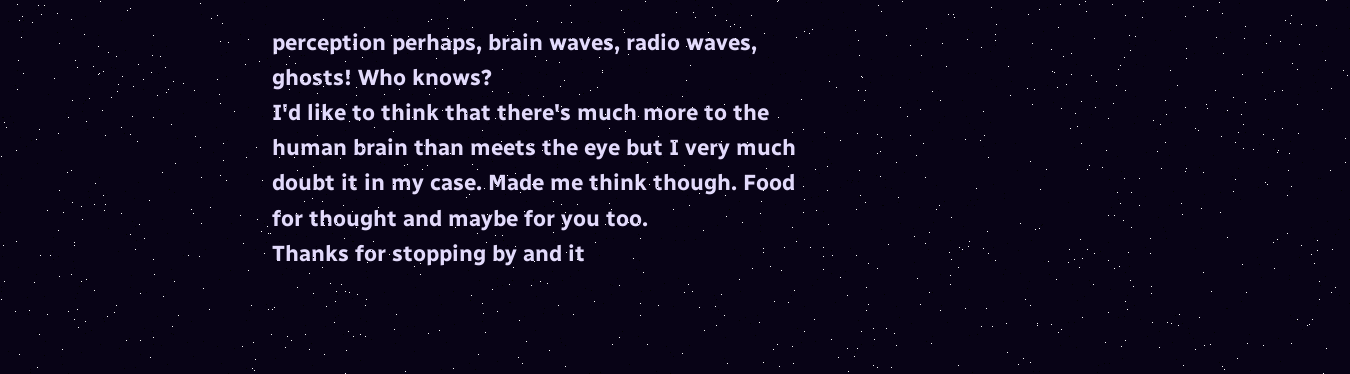perception perhaps, brain waves, radio waves, ghosts! Who knows?
I'd like to think that there's much more to the human brain than meets the eye but I very much doubt it in my case. Made me think though. Food for thought and maybe for you too.
Thanks for stopping by and it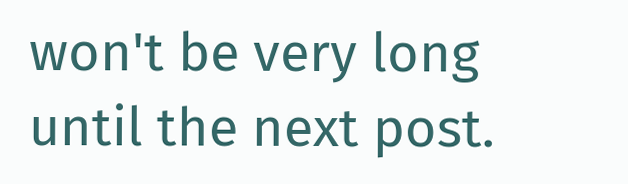won't be very long until the next post.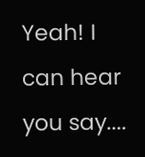Yeah! I can hear you say....